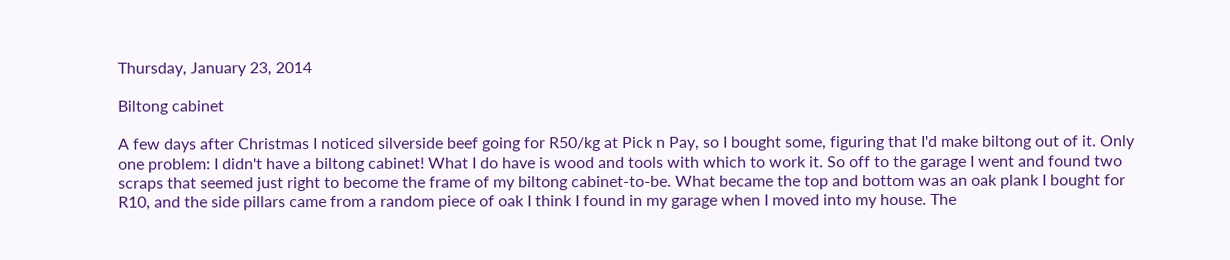Thursday, January 23, 2014

Biltong cabinet

A few days after Christmas I noticed silverside beef going for R50/kg at Pick n Pay, so I bought some, figuring that I'd make biltong out of it. Only one problem: I didn't have a biltong cabinet! What I do have is wood and tools with which to work it. So off to the garage I went and found two scraps that seemed just right to become the frame of my biltong cabinet-to-be. What became the top and bottom was an oak plank I bought for R10, and the side pillars came from a random piece of oak I think I found in my garage when I moved into my house. The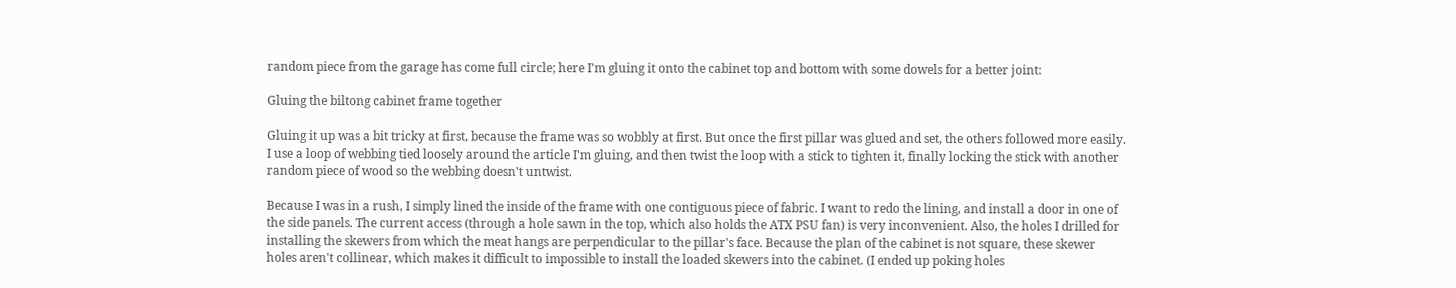random piece from the garage has come full circle; here I'm gluing it onto the cabinet top and bottom with some dowels for a better joint:

Gluing the biltong cabinet frame together

Gluing it up was a bit tricky at first, because the frame was so wobbly at first. But once the first pillar was glued and set, the others followed more easily. I use a loop of webbing tied loosely around the article I'm gluing, and then twist the loop with a stick to tighten it, finally locking the stick with another random piece of wood so the webbing doesn't untwist.

Because I was in a rush, I simply lined the inside of the frame with one contiguous piece of fabric. I want to redo the lining, and install a door in one of the side panels. The current access (through a hole sawn in the top, which also holds the ATX PSU fan) is very inconvenient. Also, the holes I drilled for installing the skewers from which the meat hangs are perpendicular to the pillar's face. Because the plan of the cabinet is not square, these skewer holes aren't collinear, which makes it difficult to impossible to install the loaded skewers into the cabinet. (I ended up poking holes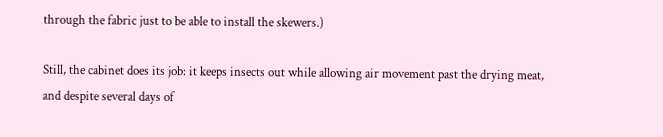through the fabric just to be able to install the skewers.)

Still, the cabinet does its job: it keeps insects out while allowing air movement past the drying meat, and despite several days of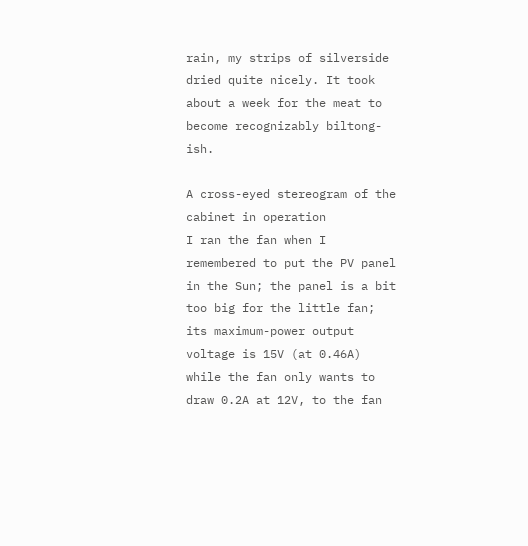rain, my strips of silverside dried quite nicely. It took about a week for the meat to become recognizably biltong-ish.

A cross-eyed stereogram of the cabinet in operation
I ran the fan when I remembered to put the PV panel in the Sun; the panel is a bit too big for the little fan; its maximum-power output voltage is 15V (at 0.46A) while the fan only wants to draw 0.2A at 12V, to the fan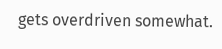gets overdriven somewhat.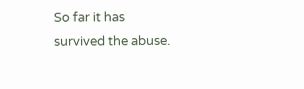So far it has survived the abuse.